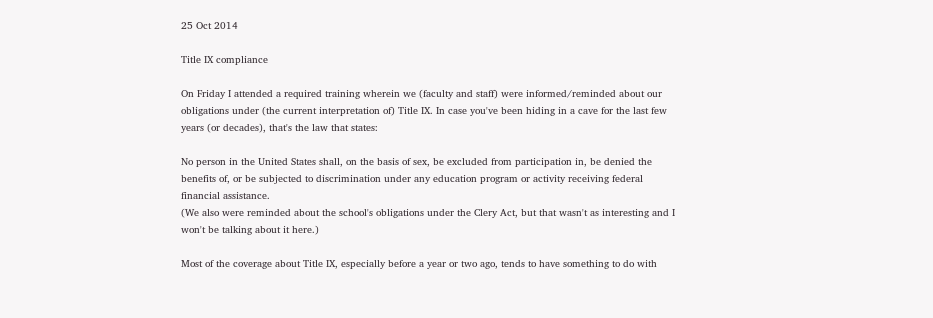25 Oct 2014

Title IX compliance

On Friday I attended a required training wherein we (faculty and staff) were informed/reminded about our obligations under (the current interpretation of) Title IX. In case you've been hiding in a cave for the last few years (or decades), that's the law that states:

No person in the United States shall, on the basis of sex, be excluded from participation in, be denied the benefits of, or be subjected to discrimination under any education program or activity receiving federal financial assistance.
(We also were reminded about the school's obligations under the Clery Act, but that wasn't as interesting and I won't be talking about it here.)

Most of the coverage about Title IX, especially before a year or two ago, tends to have something to do with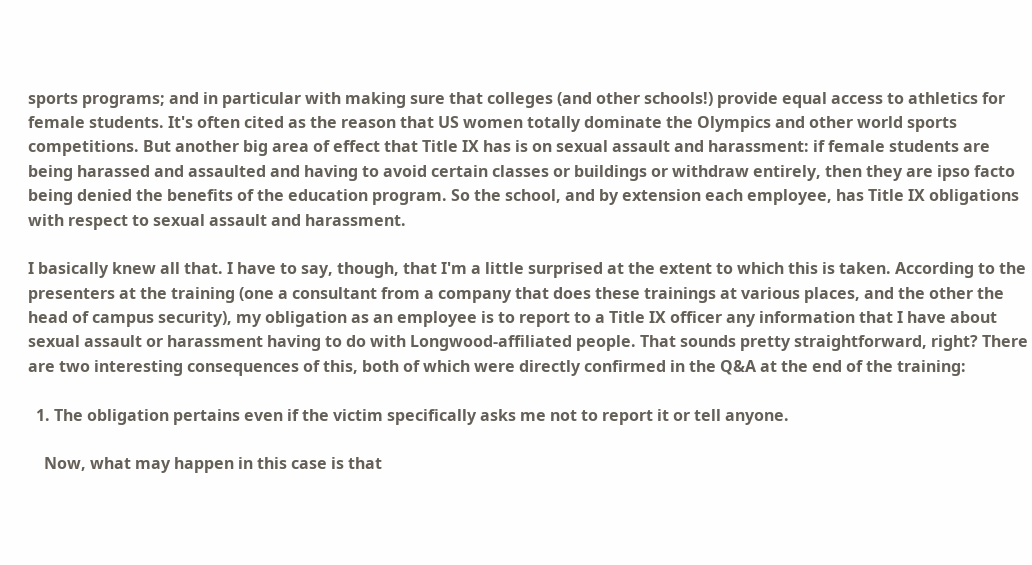sports programs; and in particular with making sure that colleges (and other schools!) provide equal access to athletics for female students. It's often cited as the reason that US women totally dominate the Olympics and other world sports competitions. But another big area of effect that Title IX has is on sexual assault and harassment: if female students are being harassed and assaulted and having to avoid certain classes or buildings or withdraw entirely, then they are ipso facto being denied the benefits of the education program. So the school, and by extension each employee, has Title IX obligations with respect to sexual assault and harassment.

I basically knew all that. I have to say, though, that I'm a little surprised at the extent to which this is taken. According to the presenters at the training (one a consultant from a company that does these trainings at various places, and the other the head of campus security), my obligation as an employee is to report to a Title IX officer any information that I have about sexual assault or harassment having to do with Longwood-affiliated people. That sounds pretty straightforward, right? There are two interesting consequences of this, both of which were directly confirmed in the Q&A at the end of the training:

  1. The obligation pertains even if the victim specifically asks me not to report it or tell anyone.

    Now, what may happen in this case is that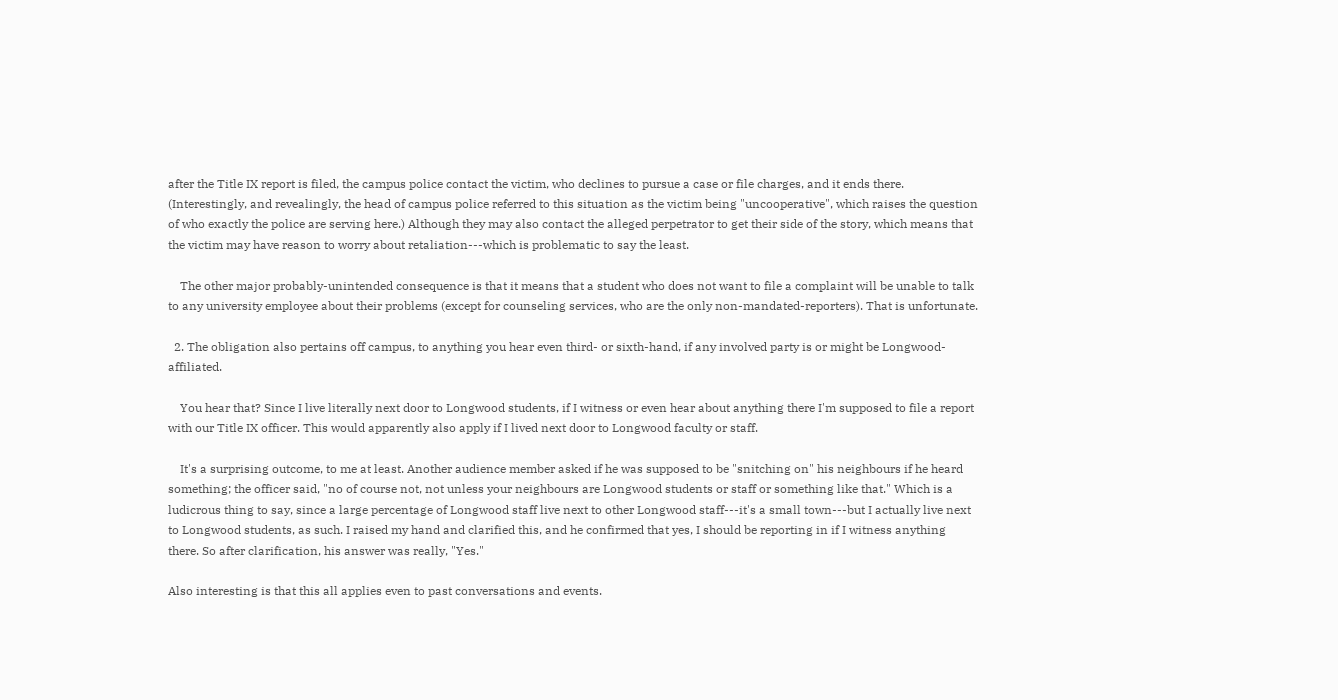after the Title IX report is filed, the campus police contact the victim, who declines to pursue a case or file charges, and it ends there. (Interestingly, and revealingly, the head of campus police referred to this situation as the victim being "uncooperative", which raises the question of who exactly the police are serving here.) Although they may also contact the alleged perpetrator to get their side of the story, which means that the victim may have reason to worry about retaliation---which is problematic to say the least.

    The other major probably-unintended consequence is that it means that a student who does not want to file a complaint will be unable to talk to any university employee about their problems (except for counseling services, who are the only non-mandated-reporters). That is unfortunate.

  2. The obligation also pertains off campus, to anything you hear even third- or sixth-hand, if any involved party is or might be Longwood-affiliated.

    You hear that? Since I live literally next door to Longwood students, if I witness or even hear about anything there I'm supposed to file a report with our Title IX officer. This would apparently also apply if I lived next door to Longwood faculty or staff.

    It's a surprising outcome, to me at least. Another audience member asked if he was supposed to be "snitching on" his neighbours if he heard something; the officer said, "no of course not, not unless your neighbours are Longwood students or staff or something like that." Which is a ludicrous thing to say, since a large percentage of Longwood staff live next to other Longwood staff---it's a small town---but I actually live next to Longwood students, as such. I raised my hand and clarified this, and he confirmed that yes, I should be reporting in if I witness anything there. So after clarification, his answer was really, "Yes."

Also interesting is that this all applies even to past conversations and events.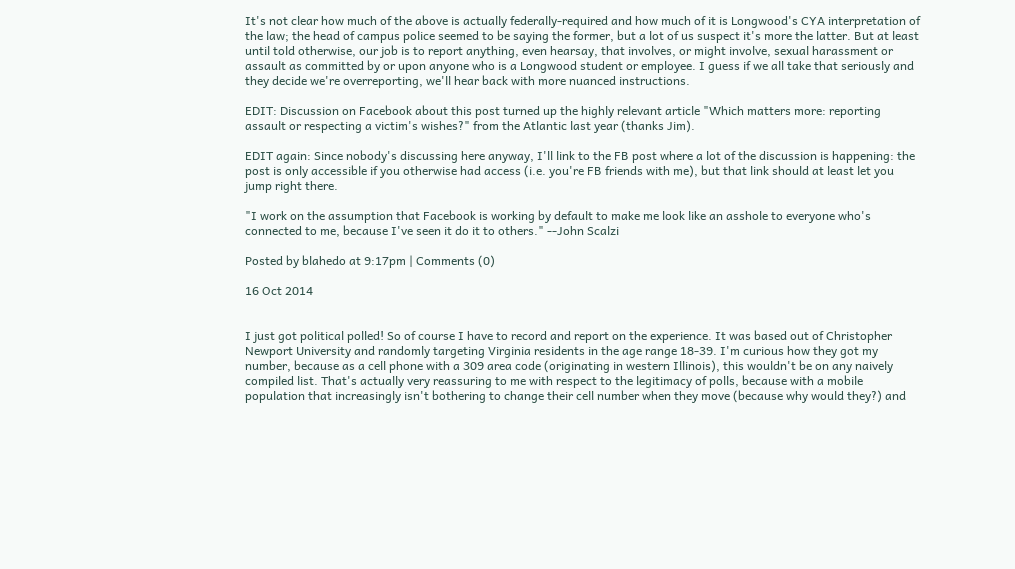It's not clear how much of the above is actually federally-required and how much of it is Longwood's CYA interpretation of the law; the head of campus police seemed to be saying the former, but a lot of us suspect it's more the latter. But at least until told otherwise, our job is to report anything, even hearsay, that involves, or might involve, sexual harassment or assault as committed by or upon anyone who is a Longwood student or employee. I guess if we all take that seriously and they decide we're overreporting, we'll hear back with more nuanced instructions.

EDIT: Discussion on Facebook about this post turned up the highly relevant article "Which matters more: reporting assault or respecting a victim's wishes?" from the Atlantic last year (thanks Jim).

EDIT again: Since nobody's discussing here anyway, I'll link to the FB post where a lot of the discussion is happening: the post is only accessible if you otherwise had access (i.e. you're FB friends with me), but that link should at least let you jump right there.

"I work on the assumption that Facebook is working by default to make me look like an asshole to everyone who's connected to me, because I've seen it do it to others." --John Scalzi

Posted by blahedo at 9:17pm | Comments (0)

16 Oct 2014


I just got political polled! So of course I have to record and report on the experience. It was based out of Christopher Newport University and randomly targeting Virginia residents in the age range 18-39. I'm curious how they got my number, because as a cell phone with a 309 area code (originating in western Illinois), this wouldn't be on any naively compiled list. That's actually very reassuring to me with respect to the legitimacy of polls, because with a mobile population that increasingly isn't bothering to change their cell number when they move (because why would they?) and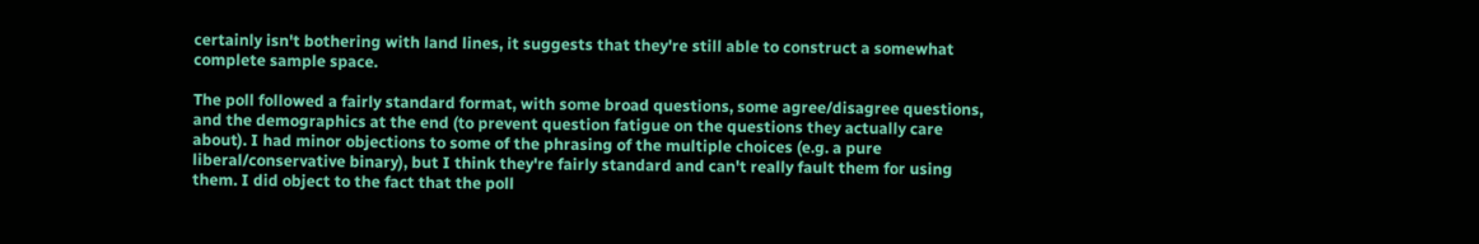certainly isn't bothering with land lines, it suggests that they're still able to construct a somewhat complete sample space.

The poll followed a fairly standard format, with some broad questions, some agree/disagree questions, and the demographics at the end (to prevent question fatigue on the questions they actually care about). I had minor objections to some of the phrasing of the multiple choices (e.g. a pure liberal/conservative binary), but I think they're fairly standard and can't really fault them for using them. I did object to the fact that the poll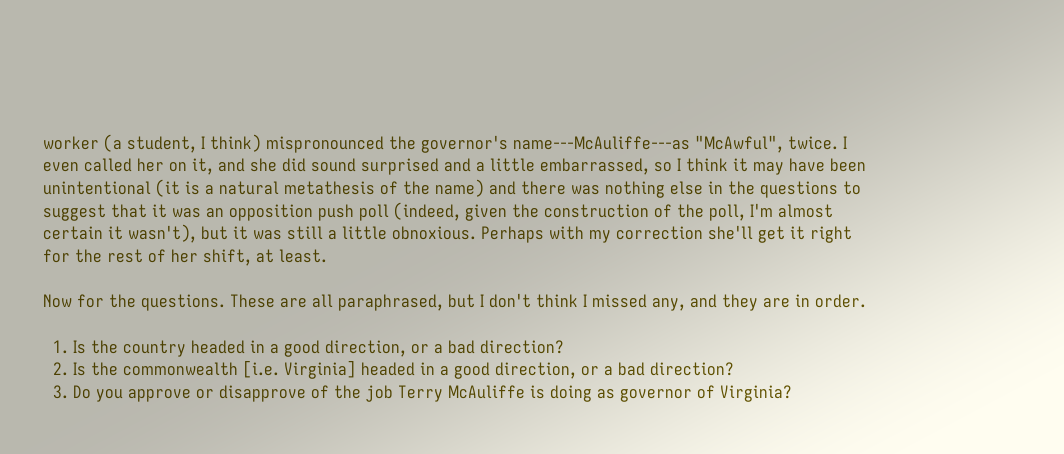worker (a student, I think) mispronounced the governor's name---McAuliffe---as "McAwful", twice. I even called her on it, and she did sound surprised and a little embarrassed, so I think it may have been unintentional (it is a natural metathesis of the name) and there was nothing else in the questions to suggest that it was an opposition push poll (indeed, given the construction of the poll, I'm almost certain it wasn't), but it was still a little obnoxious. Perhaps with my correction she'll get it right for the rest of her shift, at least.

Now for the questions. These are all paraphrased, but I don't think I missed any, and they are in order.

  1. Is the country headed in a good direction, or a bad direction?
  2. Is the commonwealth [i.e. Virginia] headed in a good direction, or a bad direction?
  3. Do you approve or disapprove of the job Terry McAuliffe is doing as governor of Virginia?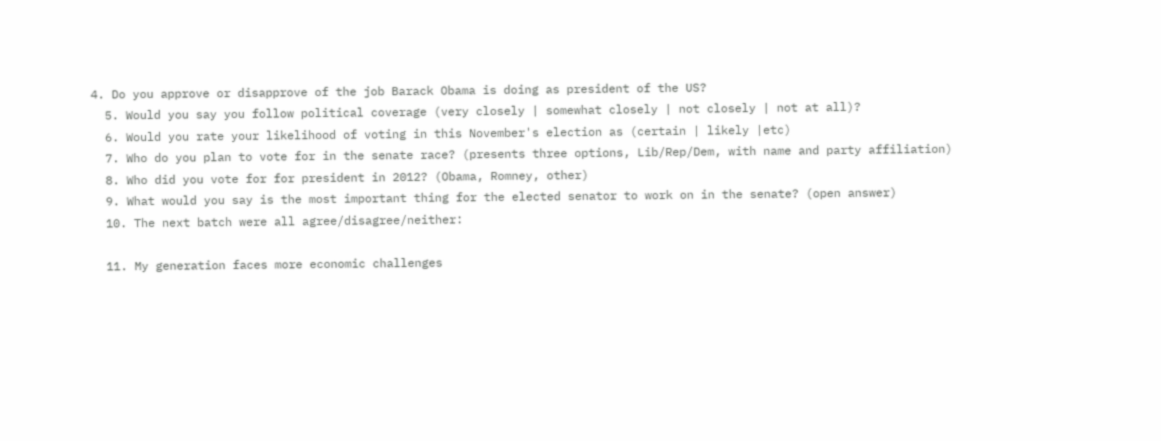4. Do you approve or disapprove of the job Barack Obama is doing as president of the US?
  5. Would you say you follow political coverage (very closely | somewhat closely | not closely | not at all)?
  6. Would you rate your likelihood of voting in this November's election as (certain | likely |etc)
  7. Who do you plan to vote for in the senate race? (presents three options, Lib/Rep/Dem, with name and party affiliation)
  8. Who did you vote for for president in 2012? (Obama, Romney, other)
  9. What would you say is the most important thing for the elected senator to work on in the senate? (open answer)
  10. The next batch were all agree/disagree/neither:

  11. My generation faces more economic challenges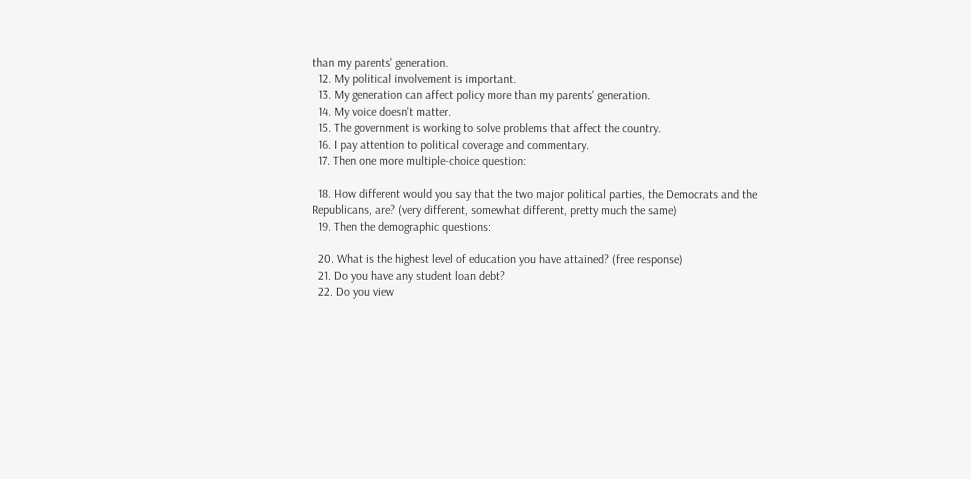than my parents' generation.
  12. My political involvement is important.
  13. My generation can affect policy more than my parents' generation.
  14. My voice doesn't matter.
  15. The government is working to solve problems that affect the country.
  16. I pay attention to political coverage and commentary.
  17. Then one more multiple-choice question:

  18. How different would you say that the two major political parties, the Democrats and the Republicans, are? (very different, somewhat different, pretty much the same)
  19. Then the demographic questions:

  20. What is the highest level of education you have attained? (free response)
  21. Do you have any student loan debt?
  22. Do you view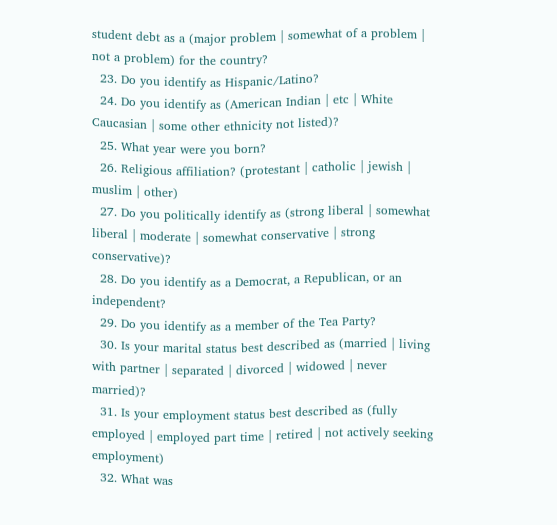student debt as a (major problem | somewhat of a problem | not a problem) for the country?
  23. Do you identify as Hispanic/Latino?
  24. Do you identify as (American Indian | etc | White Caucasian | some other ethnicity not listed)?
  25. What year were you born?
  26. Religious affiliation? (protestant | catholic | jewish | muslim | other)
  27. Do you politically identify as (strong liberal | somewhat liberal | moderate | somewhat conservative | strong conservative)?
  28. Do you identify as a Democrat, a Republican, or an independent?
  29. Do you identify as a member of the Tea Party?
  30. Is your marital status best described as (married | living with partner | separated | divorced | widowed | never married)?
  31. Is your employment status best described as (fully employed | employed part time | retired | not actively seeking employment)
  32. What was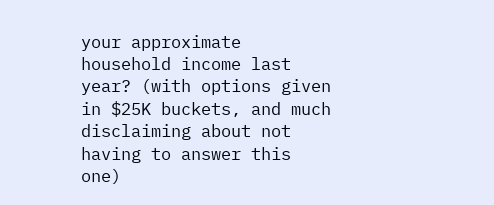your approximate household income last year? (with options given in $25K buckets, and much disclaiming about not having to answer this one)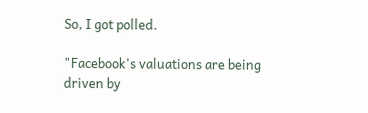So, I got polled.

"Facebook's valuations are being driven by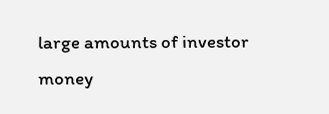large amounts of investor money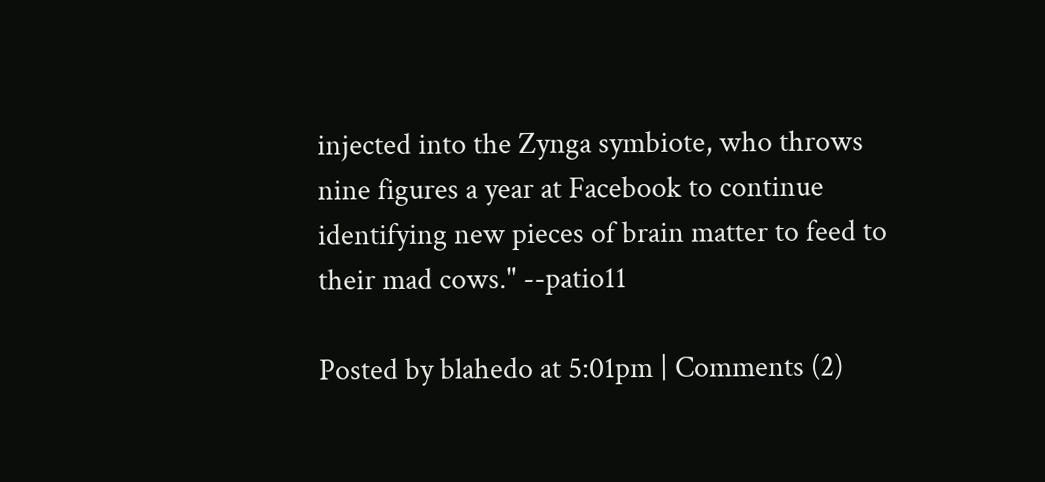injected into the Zynga symbiote, who throws nine figures a year at Facebook to continue identifying new pieces of brain matter to feed to their mad cows." --patio11

Posted by blahedo at 5:01pm | Comments (2)